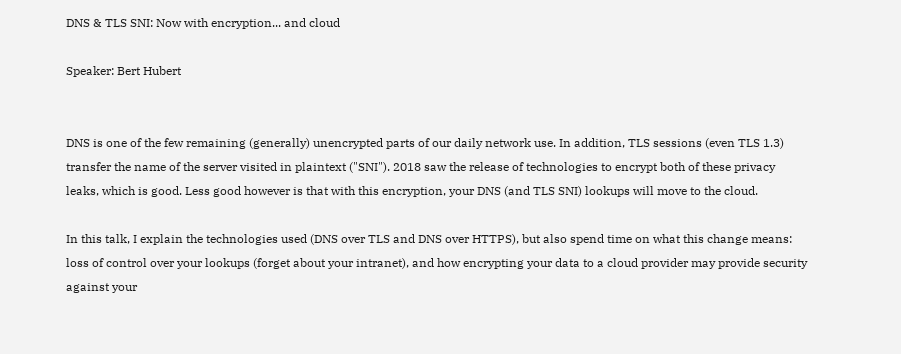DNS & TLS SNI: Now with encryption... and cloud

Speaker: Bert Hubert


DNS is one of the few remaining (generally) unencrypted parts of our daily network use. In addition, TLS sessions (even TLS 1.3) transfer the name of the server visited in plaintext ("SNI"). 2018 saw the release of technologies to encrypt both of these privacy leaks, which is good. Less good however is that with this encryption, your DNS (and TLS SNI) lookups will move to the cloud.

In this talk, I explain the technologies used (DNS over TLS and DNS over HTTPS), but also spend time on what this change means: loss of control over your lookups (forget about your intranet), and how encrypting your data to a cloud provider may provide security against your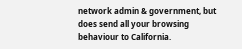network admin & government, but does send all your browsing behaviour to California.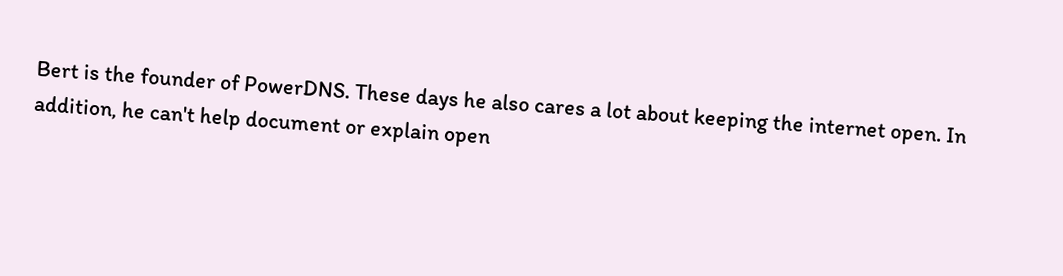Bert is the founder of PowerDNS. These days he also cares a lot about keeping the internet open. In addition, he can't help document or explain open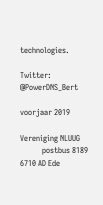technologies.

Twitter: @PowerDNS_Bert

voorjaar 2019

Vereniging NLUUG
           postbus 8189
6710 AD Ede